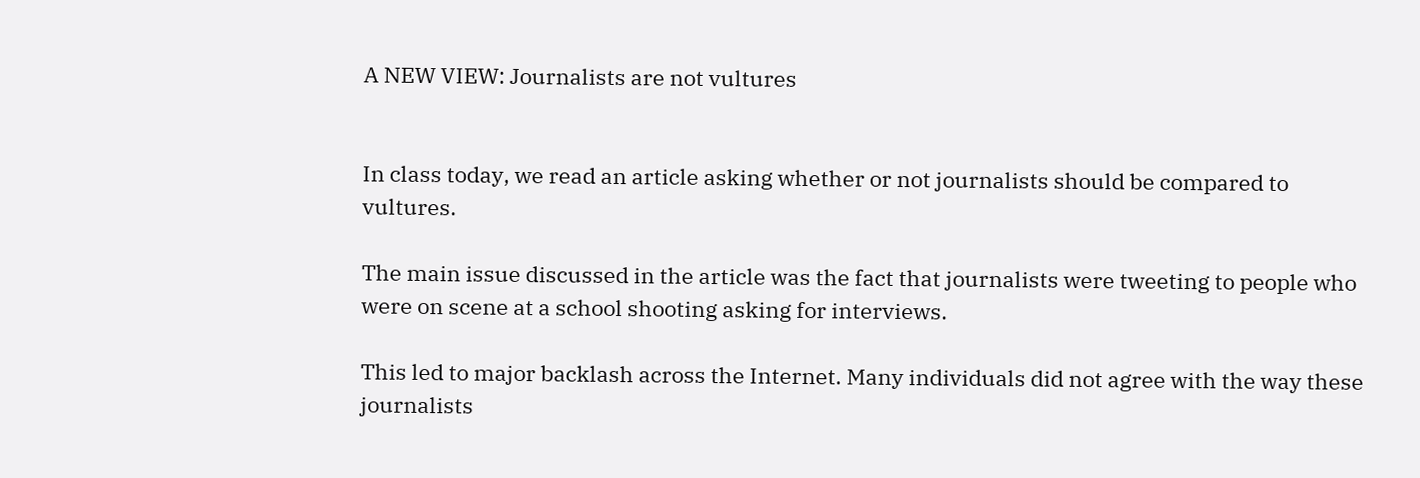A NEW VIEW: Journalists are not vultures


In class today, we read an article asking whether or not journalists should be compared to vultures.

The main issue discussed in the article was the fact that journalists were tweeting to people who were on scene at a school shooting asking for interviews.

This led to major backlash across the Internet. Many individuals did not agree with the way these journalists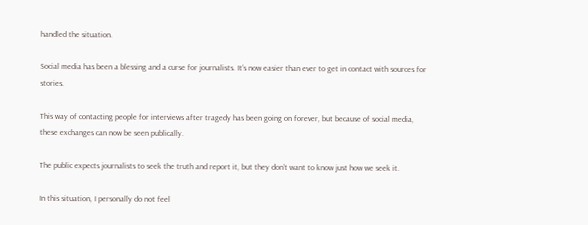handled the situation.

Social media has been a blessing and a curse for journalists. It’s now easier than ever to get in contact with sources for stories.

This way of contacting people for interviews after tragedy has been going on forever, but because of social media, these exchanges can now be seen publically.

The public expects journalists to seek the truth and report it, but they don’t want to know just how we seek it.

In this situation, I personally do not feel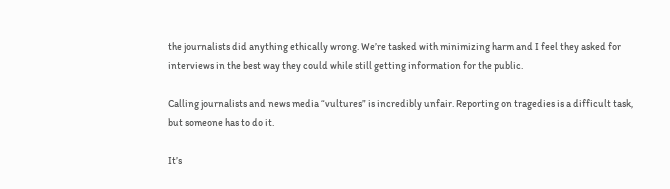the journalists did anything ethically wrong. We’re tasked with minimizing harm and I feel they asked for interviews in the best way they could while still getting information for the public.

Calling journalists and news media “vultures” is incredibly unfair. Reporting on tragedies is a difficult task, but someone has to do it.

It’s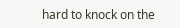hard to knock on the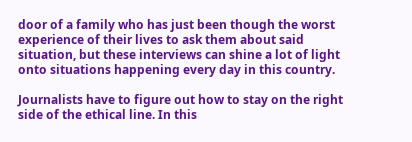door of a family who has just been though the worst experience of their lives to ask them about said situation, but these interviews can shine a lot of light onto situations happening every day in this country.

Journalists have to figure out how to stay on the right side of the ethical line. In this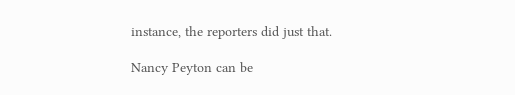instance, the reporters did just that.

Nancy Peyton can be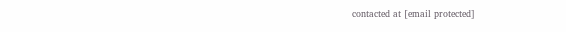contacted at [email protected]